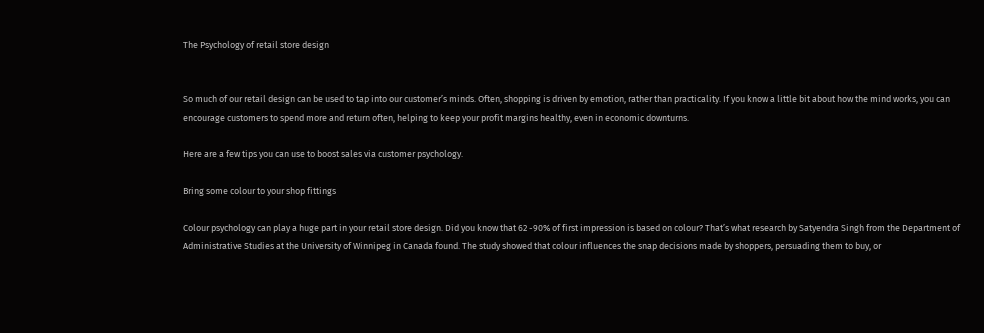The Psychology of retail store design


So much of our retail design can be used to tap into our customer’s minds. Often, shopping is driven by emotion, rather than practicality. If you know a little bit about how the mind works, you can encourage customers to spend more and return often, helping to keep your profit margins healthy, even in economic downturns.

Here are a few tips you can use to boost sales via customer psychology.

Bring some colour to your shop fittings

Colour psychology can play a huge part in your retail store design. Did you know that 62 -90% of first impression is based on colour? That’s what research by Satyendra Singh from the Department of Administrative Studies at the University of Winnipeg in Canada found. The study showed that colour influences the snap decisions made by shoppers, persuading them to buy, or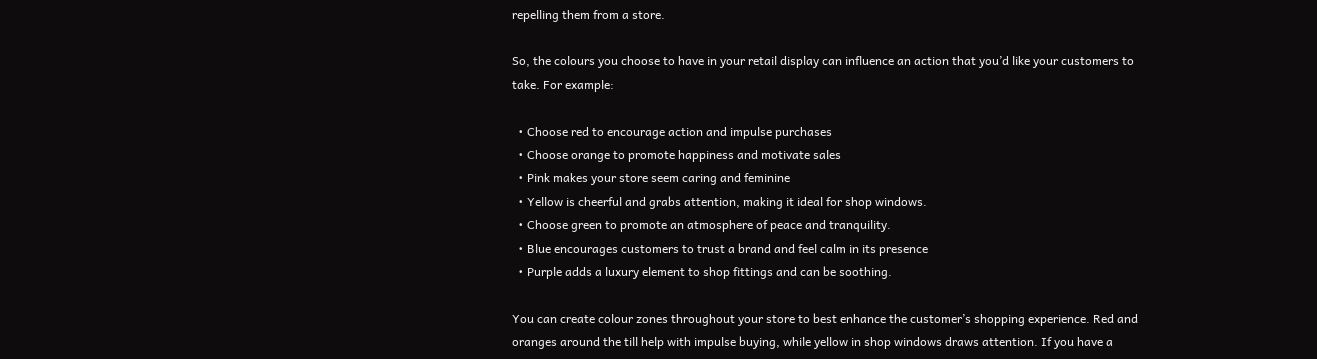repelling them from a store.

So, the colours you choose to have in your retail display can influence an action that you’d like your customers to take. For example:

  • Choose red to encourage action and impulse purchases
  • Choose orange to promote happiness and motivate sales
  • Pink makes your store seem caring and feminine
  • Yellow is cheerful and grabs attention, making it ideal for shop windows.
  • Choose green to promote an atmosphere of peace and tranquility.
  • Blue encourages customers to trust a brand and feel calm in its presence
  • Purple adds a luxury element to shop fittings and can be soothing.

You can create colour zones throughout your store to best enhance the customer’s shopping experience. Red and oranges around the till help with impulse buying, while yellow in shop windows draws attention. If you have a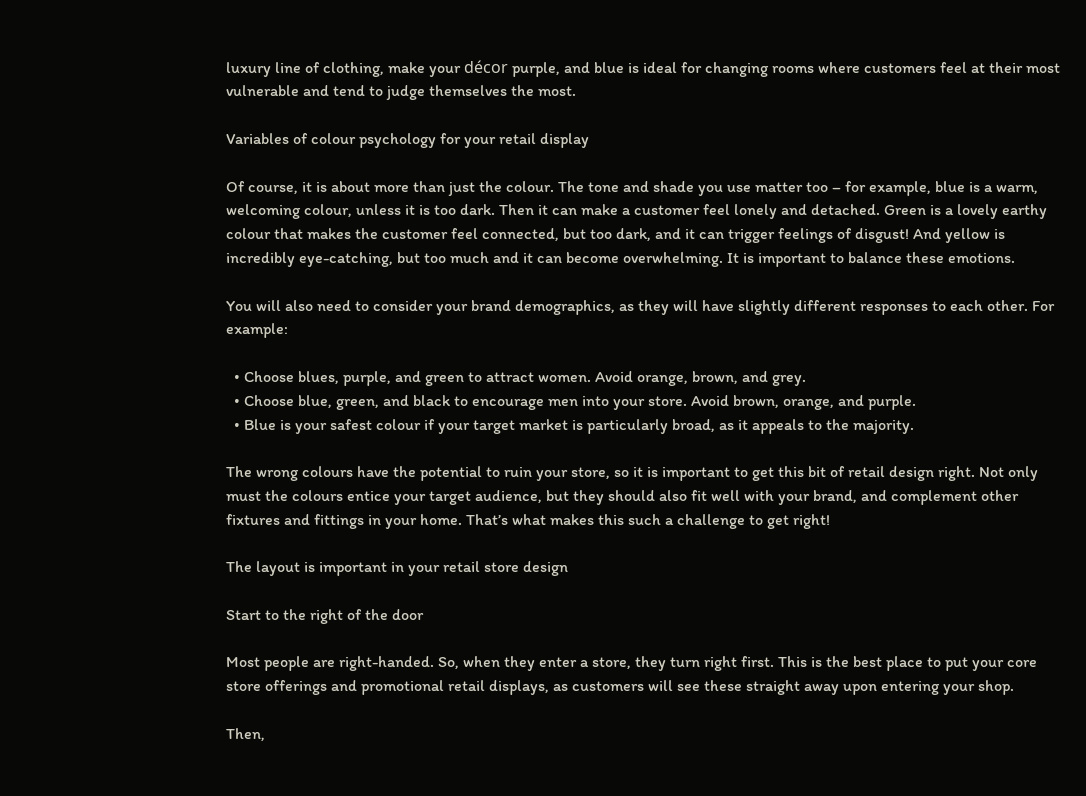luxury line of clothing, make your décor purple, and blue is ideal for changing rooms where customers feel at their most vulnerable and tend to judge themselves the most.

Variables of colour psychology for your retail display

Of course, it is about more than just the colour. The tone and shade you use matter too – for example, blue is a warm, welcoming colour, unless it is too dark. Then it can make a customer feel lonely and detached. Green is a lovely earthy colour that makes the customer feel connected, but too dark, and it can trigger feelings of disgust! And yellow is incredibly eye-catching, but too much and it can become overwhelming. It is important to balance these emotions.

You will also need to consider your brand demographics, as they will have slightly different responses to each other. For example:

  • Choose blues, purple, and green to attract women. Avoid orange, brown, and grey.
  • Choose blue, green, and black to encourage men into your store. Avoid brown, orange, and purple.
  • Blue is your safest colour if your target market is particularly broad, as it appeals to the majority.

The wrong colours have the potential to ruin your store, so it is important to get this bit of retail design right. Not only must the colours entice your target audience, but they should also fit well with your brand, and complement other fixtures and fittings in your home. That’s what makes this such a challenge to get right!

The layout is important in your retail store design

Start to the right of the door

Most people are right-handed. So, when they enter a store, they turn right first. This is the best place to put your core store offerings and promotional retail displays, as customers will see these straight away upon entering your shop.

Then,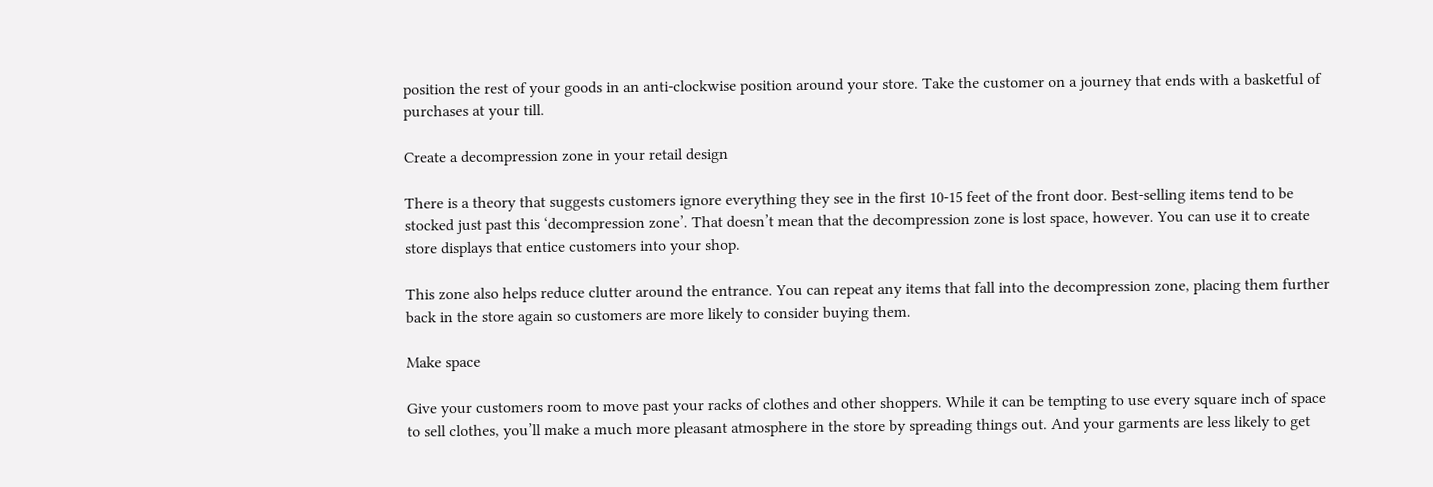position the rest of your goods in an anti-clockwise position around your store. Take the customer on a journey that ends with a basketful of purchases at your till.

Create a decompression zone in your retail design

There is a theory that suggests customers ignore everything they see in the first 10-15 feet of the front door. Best-selling items tend to be stocked just past this ‘decompression zone’. That doesn’t mean that the decompression zone is lost space, however. You can use it to create store displays that entice customers into your shop.

This zone also helps reduce clutter around the entrance. You can repeat any items that fall into the decompression zone, placing them further back in the store again so customers are more likely to consider buying them.

Make space

Give your customers room to move past your racks of clothes and other shoppers. While it can be tempting to use every square inch of space to sell clothes, you’ll make a much more pleasant atmosphere in the store by spreading things out. And your garments are less likely to get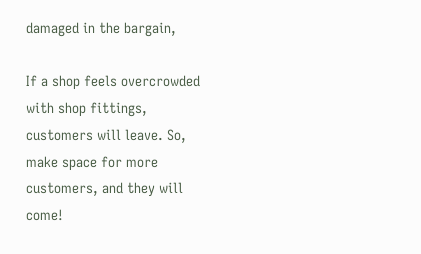damaged in the bargain,

If a shop feels overcrowded with shop fittings, customers will leave. So, make space for more customers, and they will come!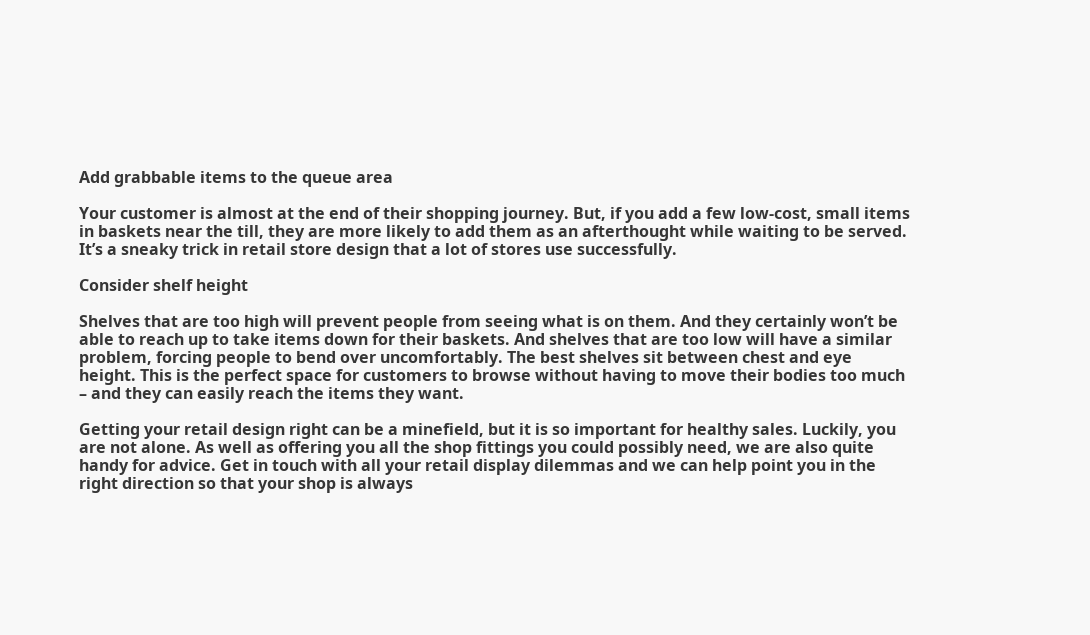Add grabbable items to the queue area

Your customer is almost at the end of their shopping journey. But, if you add a few low-cost, small items in baskets near the till, they are more likely to add them as an afterthought while waiting to be served. It’s a sneaky trick in retail store design that a lot of stores use successfully.

Consider shelf height

Shelves that are too high will prevent people from seeing what is on them. And they certainly won’t be able to reach up to take items down for their baskets. And shelves that are too low will have a similar problem, forcing people to bend over uncomfortably. The best shelves sit between chest and eye height. This is the perfect space for customers to browse without having to move their bodies too much – and they can easily reach the items they want.

Getting your retail design right can be a minefield, but it is so important for healthy sales. Luckily, you are not alone. As well as offering you all the shop fittings you could possibly need, we are also quite handy for advice. Get in touch with all your retail display dilemmas and we can help point you in the right direction so that your shop is always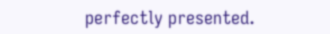perfectly presented.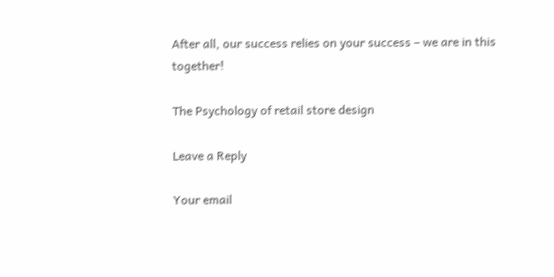After all, our success relies on your success – we are in this together!

The Psychology of retail store design

Leave a Reply

Your email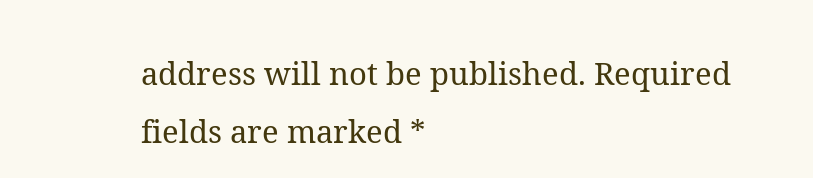address will not be published. Required fields are marked *